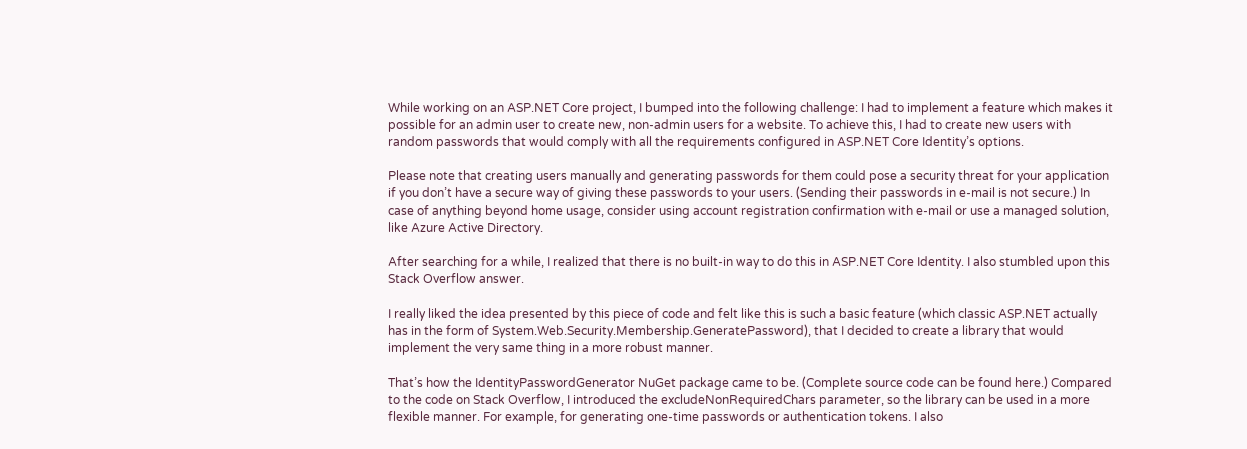While working on an ASP.NET Core project, I bumped into the following challenge: I had to implement a feature which makes it possible for an admin user to create new, non-admin users for a website. To achieve this, I had to create new users with random passwords that would comply with all the requirements configured in ASP.NET Core Identity’s options.

Please note that creating users manually and generating passwords for them could pose a security threat for your application if you don’t have a secure way of giving these passwords to your users. (Sending their passwords in e-mail is not secure.) In case of anything beyond home usage, consider using account registration confirmation with e-mail or use a managed solution, like Azure Active Directory.

After searching for a while, I realized that there is no built-in way to do this in ASP.NET Core Identity. I also stumbled upon this Stack Overflow answer.

I really liked the idea presented by this piece of code and felt like this is such a basic feature (which classic ASP.NET actually has in the form of System.Web.Security.Membership.GeneratePassword), that I decided to create a library that would implement the very same thing in a more robust manner.

That’s how the IdentityPasswordGenerator NuGet package came to be. (Complete source code can be found here.) Compared to the code on Stack Overflow, I introduced the excludeNonRequiredChars parameter, so the library can be used in a more flexible manner. For example, for generating one-time passwords or authentication tokens. I also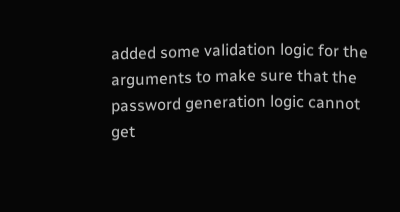added some validation logic for the arguments to make sure that the password generation logic cannot get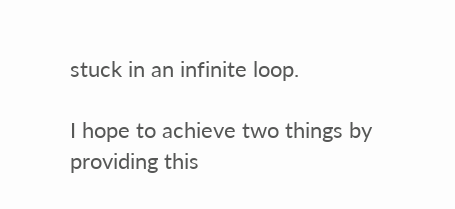stuck in an infinite loop.

I hope to achieve two things by providing this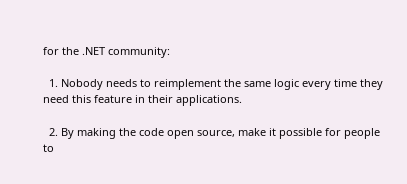for the .NET community:

  1. Nobody needs to reimplement the same logic every time they need this feature in their applications.

  2. By making the code open source, make it possible for people to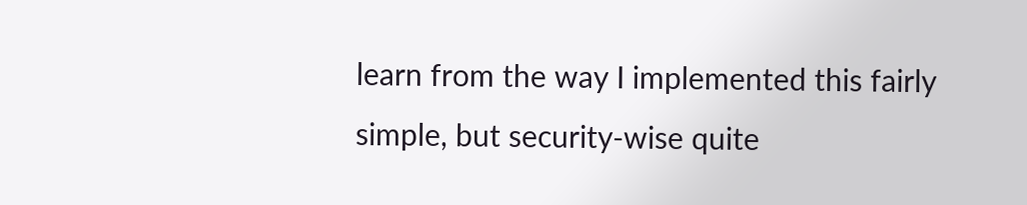learn from the way I implemented this fairly simple, but security-wise quite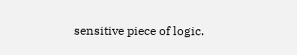sensitive piece of logic.